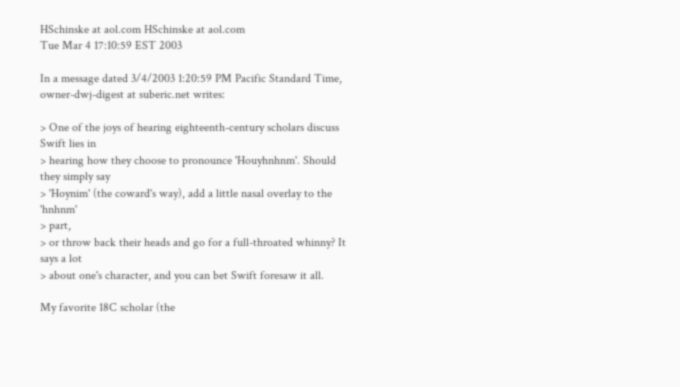HSchinske at aol.com HSchinske at aol.com
Tue Mar 4 17:10:59 EST 2003

In a message dated 3/4/2003 1:20:59 PM Pacific Standard Time,
owner-dwj-digest at suberic.net writes:

> One of the joys of hearing eighteenth-century scholars discuss Swift lies in
> hearing how they choose to pronounce 'Houyhnhnm'. Should they simply say
> 'Hoynim' (the coward's way), add a little nasal overlay to the 'hnhnm'
> part,
> or throw back their heads and go for a full-throated whinny? It says a lot
> about one's character, and you can bet Swift foresaw it all.

My favorite 18C scholar (the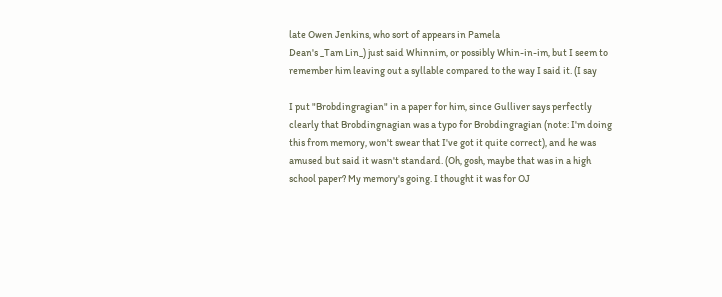late Owen Jenkins, who sort of appears in Pamela
Dean's _Tam Lin_) just said Whinnim, or possibly Whin-in-im, but I seem to
remember him leaving out a syllable compared to the way I said it. (I say

I put "Brobdingragian" in a paper for him, since Gulliver says perfectly
clearly that Brobdingnagian was a typo for Brobdingragian (note: I'm doing
this from memory, won't swear that I've got it quite correct), and he was
amused but said it wasn't standard. (Oh, gosh, maybe that was in a high
school paper? My memory's going. I thought it was for OJ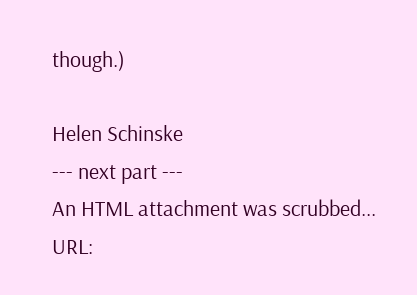though.)

Helen Schinske
--- next part ---
An HTML attachment was scrubbed...
URL: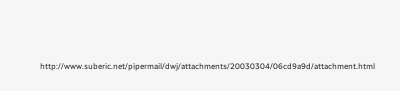http://www.suberic.net/pipermail/dwj/attachments/20030304/06cd9a9d/attachment.html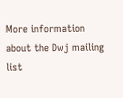More information about the Dwj mailing list